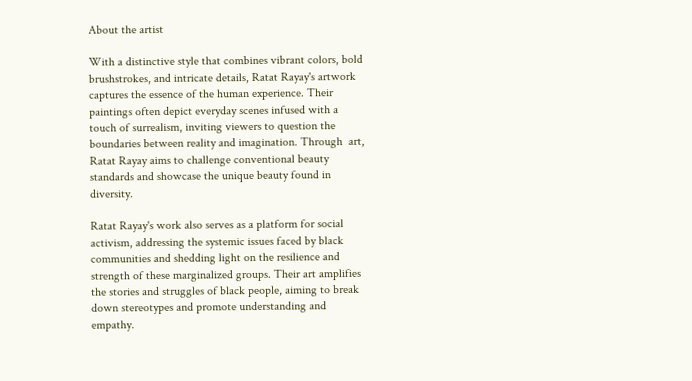About the artist

With a distinctive style that combines vibrant colors, bold brushstrokes, and intricate details, Ratat Rayay's artwork captures the essence of the human experience. Their paintings often depict everyday scenes infused with a touch of surrealism, inviting viewers to question the boundaries between reality and imagination. Through  art, Ratat Rayay aims to challenge conventional beauty standards and showcase the unique beauty found in diversity.

Ratat Rayay's work also serves as a platform for social activism, addressing the systemic issues faced by black communities and shedding light on the resilience and strength of these marginalized groups. Their art amplifies the stories and struggles of black people, aiming to break down stereotypes and promote understanding and empathy.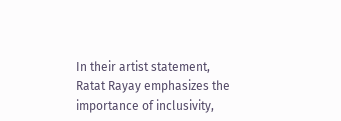In their artist statement, Ratat Rayay emphasizes the importance of inclusivity,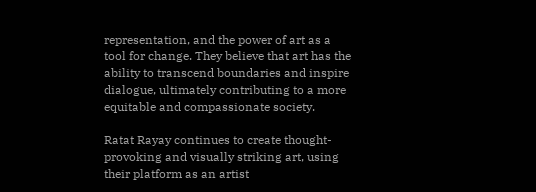representation, and the power of art as a tool for change. They believe that art has the ability to transcend boundaries and inspire dialogue, ultimately contributing to a more equitable and compassionate society.

Ratat Rayay continues to create thought-provoking and visually striking art, using their platform as an artist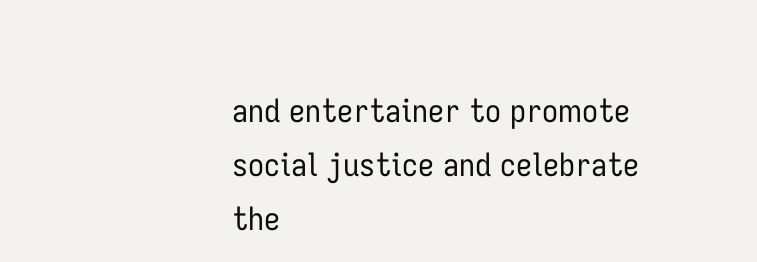and entertainer to promote social justice and celebrate the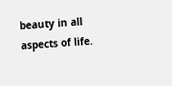beauty in all aspects of life.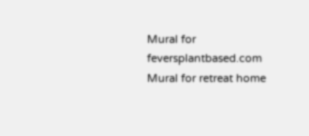Mural for feversplantbased.com
Mural for retreat home